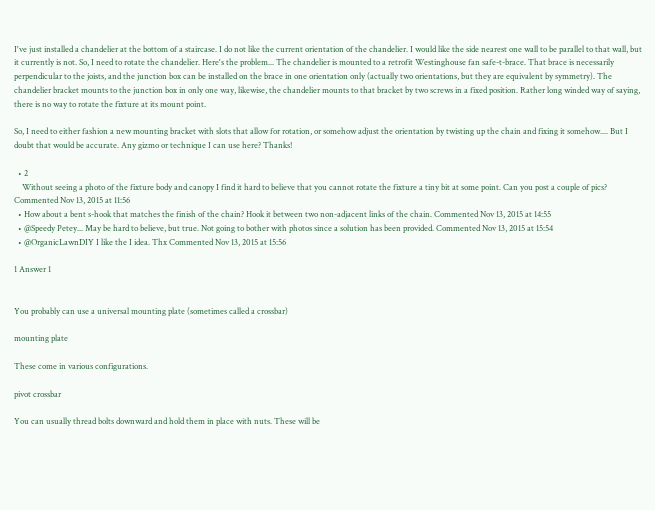I've just installed a chandelier at the bottom of a staircase. I do not like the current orientation of the chandelier. I would like the side nearest one wall to be parallel to that wall, but it currently is not. So, I need to rotate the chandelier. Here's the problem... The chandelier is mounted to a retrofit Westinghouse fan safe-t-brace. That brace is necessarily perpendicular to the joists, and the junction box can be installed on the brace in one orientation only (actually two orientations, but they are equivalent by symmetry). The chandelier bracket mounts to the junction box in only one way, likewise, the chandelier mounts to that bracket by two screws in a fixed position. Rather long winded way of saying, there is no way to rotate the fixture at its mount point.

So, I need to either fashion a new mounting bracket with slots that allow for rotation, or somehow adjust the orientation by twisting up the chain and fixing it somehow.... But I doubt that would be accurate. Any gizmo or technique I can use here? Thanks!

  • 2
    Without seeing a photo of the fixture body and canopy I find it hard to believe that you cannot rotate the fixture a tiny bit at some point. Can you post a couple of pics? Commented Nov 13, 2015 at 11:56
  • How about a bent s-hook that matches the finish of the chain? Hook it between two non-adjacent links of the chain. Commented Nov 13, 2015 at 14:55
  • @Speedy Petey... May be hard to believe, but true. Not going to bother with photos since a solution has been provided. Commented Nov 13, 2015 at 15:54
  • @OrganicLawnDIY I like the I idea. Thx Commented Nov 13, 2015 at 15:56

1 Answer 1


You probably can use a universal mounting plate (sometimes called a crossbar)

mounting plate

These come in various configurations.

pivot crossbar

You can usually thread bolts downward and hold them in place with nuts. These will be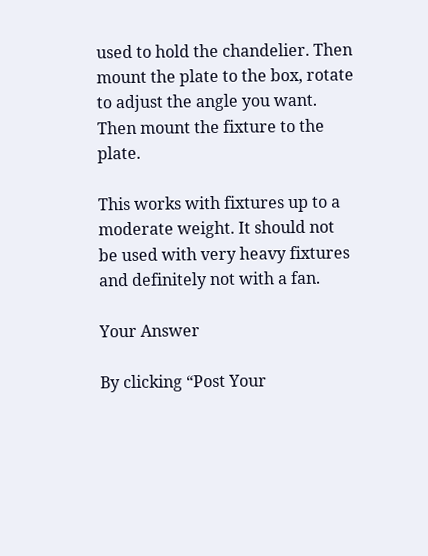used to hold the chandelier. Then mount the plate to the box, rotate to adjust the angle you want. Then mount the fixture to the plate.

This works with fixtures up to a moderate weight. It should not be used with very heavy fixtures and definitely not with a fan.

Your Answer

By clicking “Post Your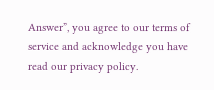Answer”, you agree to our terms of service and acknowledge you have read our privacy policy.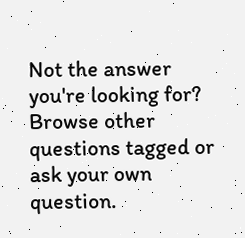Not the answer you're looking for? Browse other questions tagged or ask your own question.